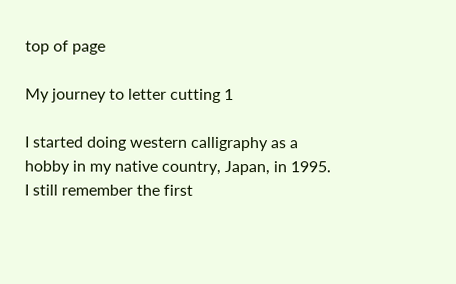top of page

My journey to letter cutting 1

I started doing western calligraphy as a hobby in my native country, Japan, in 1995. I still remember the first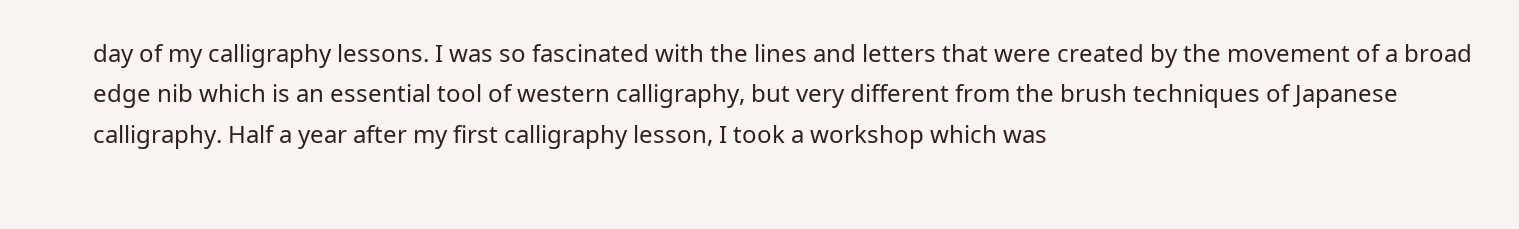day of my calligraphy lessons. I was so fascinated with the lines and letters that were created by the movement of a broad edge nib which is an essential tool of western calligraphy, but very different from the brush techniques of Japanese calligraphy. Half a year after my first calligraphy lesson, I took a workshop which was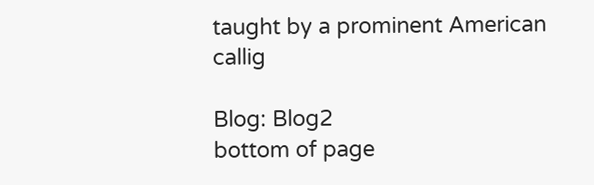taught by a prominent American callig

Blog: Blog2
bottom of page